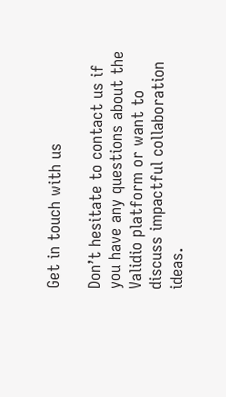Get in touch with us

Don’t hesitate to contact us if you have any questions about the Validio platform or want to discuss impactful collaboration ideas.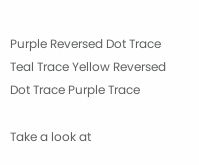Purple Reversed Dot Trace Teal Trace Yellow Reversed Dot Trace Purple Trace

Take a look at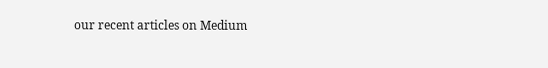our recent articles on Medium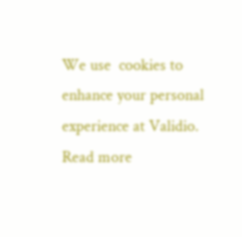We use  cookies to enhance your personal experience at Validio.
Read more